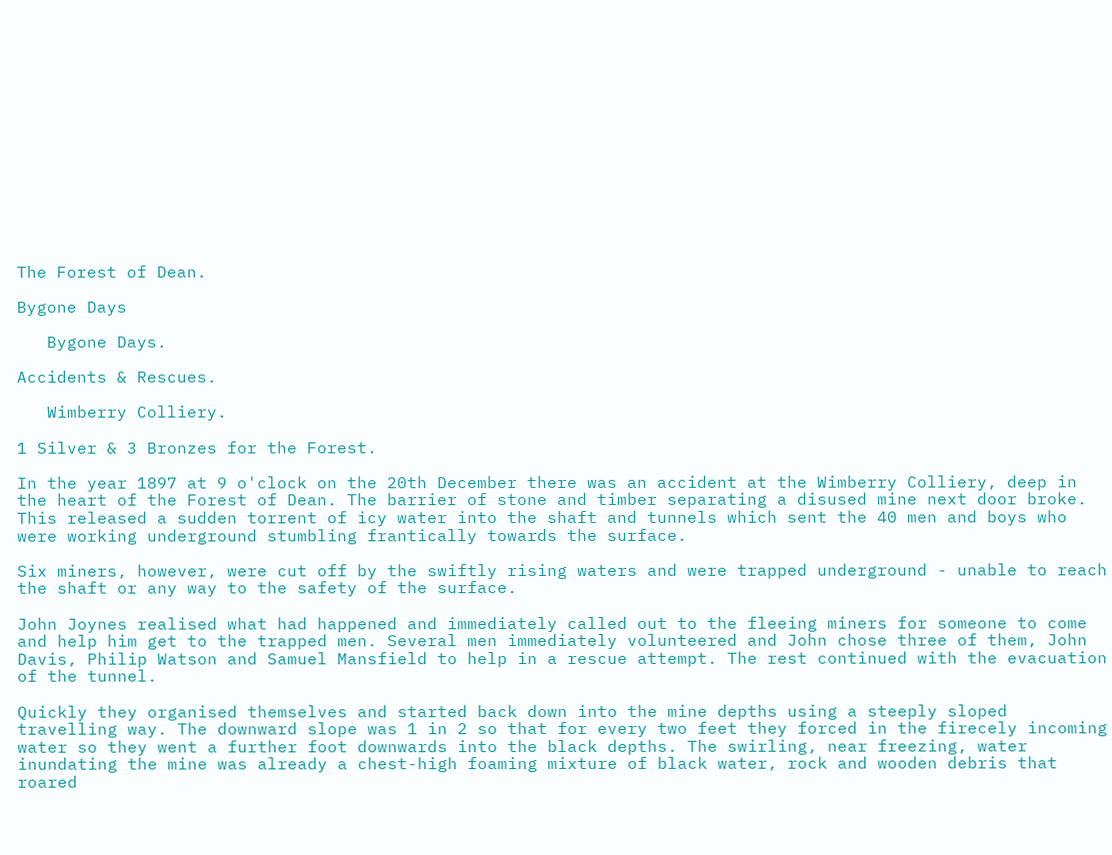The Forest of Dean.

Bygone Days

   Bygone Days.

Accidents & Rescues.

   Wimberry Colliery.

1 Silver & 3 Bronzes for the Forest.

In the year 1897 at 9 o'clock on the 20th December there was an accident at the Wimberry Colliery, deep in the heart of the Forest of Dean. The barrier of stone and timber separating a disused mine next door broke. This released a sudden torrent of icy water into the shaft and tunnels which sent the 40 men and boys who were working underground stumbling frantically towards the surface.

Six miners, however, were cut off by the swiftly rising waters and were trapped underground - unable to reach the shaft or any way to the safety of the surface.

John Joynes realised what had happened and immediately called out to the fleeing miners for someone to come and help him get to the trapped men. Several men immediately volunteered and John chose three of them, John Davis, Philip Watson and Samuel Mansfield to help in a rescue attempt. The rest continued with the evacuation of the tunnel.

Quickly they organised themselves and started back down into the mine depths using a steeply sloped travelling way. The downward slope was 1 in 2 so that for every two feet they forced in the firecely incoming water so they went a further foot downwards into the black depths. The swirling, near freezing, water inundating the mine was already a chest-high foaming mixture of black water, rock and wooden debris that roared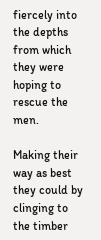fiercely into the depths from which they were hoping to rescue the men.

Making their way as best they could by clinging to the timber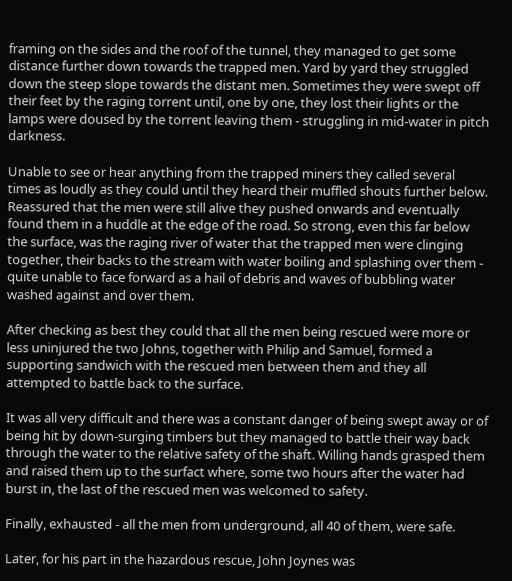framing on the sides and the roof of the tunnel, they managed to get some distance further down towards the trapped men. Yard by yard they struggled down the steep slope towards the distant men. Sometimes they were swept off their feet by the raging torrent until, one by one, they lost their lights or the lamps were doused by the torrent leaving them - struggling in mid-water in pitch darkness.

Unable to see or hear anything from the trapped miners they called several times as loudly as they could until they heard their muffled shouts further below. Reassured that the men were still alive they pushed onwards and eventually found them in a huddle at the edge of the road. So strong, even this far below the surface, was the raging river of water that the trapped men were clinging together, their backs to the stream with water boiling and splashing over them - quite unable to face forward as a hail of debris and waves of bubbling water washed against and over them.

After checking as best they could that all the men being rescued were more or less uninjured the two Johns, together with Philip and Samuel, formed a supporting sandwich with the rescued men between them and they all attempted to battle back to the surface.

It was all very difficult and there was a constant danger of being swept away or of being hit by down-surging timbers but they managed to battle their way back through the water to the relative safety of the shaft. Willing hands grasped them and raised them up to the surfact where, some two hours after the water had burst in, the last of the rescued men was welcomed to safety.

Finally, exhausted - all the men from underground, all 40 of them, were safe.

Later, for his part in the hazardous rescue, John Joynes was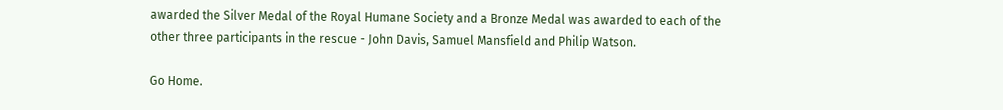awarded the Silver Medal of the Royal Humane Society and a Bronze Medal was awarded to each of the other three participants in the rescue - John Davis, Samuel Mansfield and Philip Watson.

Go Home.